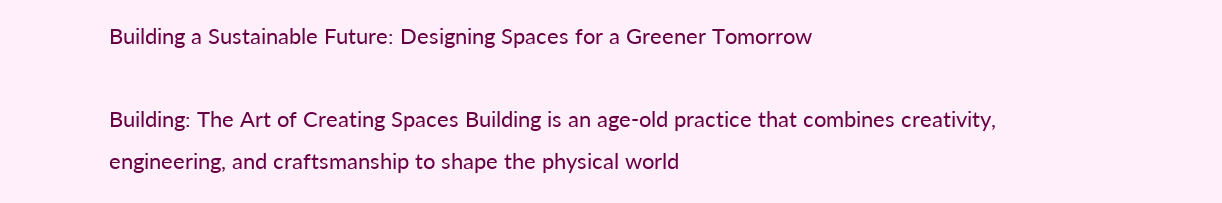Building a Sustainable Future: Designing Spaces for a Greener Tomorrow

Building: The Art of Creating Spaces Building is an age-old practice that combines creativity, engineering, and craftsmanship to shape the physical world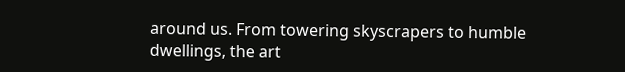around us. From towering skyscrapers to humble dwellings, the art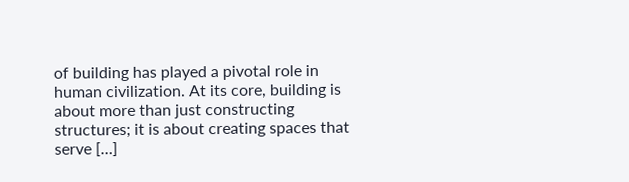of building has played a pivotal role in human civilization. At its core, building is about more than just constructing structures; it is about creating spaces that serve […]